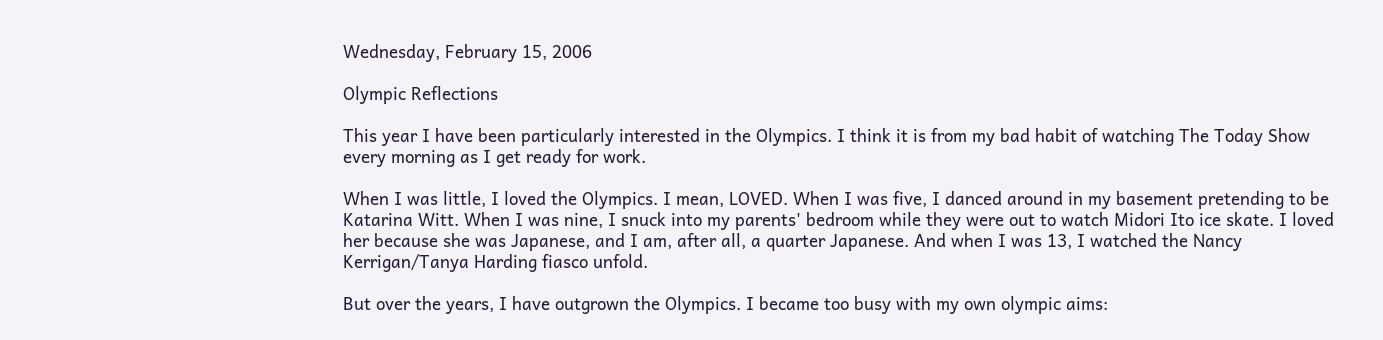Wednesday, February 15, 2006

Olympic Reflections

This year I have been particularly interested in the Olympics. I think it is from my bad habit of watching The Today Show every morning as I get ready for work.

When I was little, I loved the Olympics. I mean, LOVED. When I was five, I danced around in my basement pretending to be Katarina Witt. When I was nine, I snuck into my parents' bedroom while they were out to watch Midori Ito ice skate. I loved her because she was Japanese, and I am, after all, a quarter Japanese. And when I was 13, I watched the Nancy Kerrigan/Tanya Harding fiasco unfold.

But over the years, I have outgrown the Olympics. I became too busy with my own olympic aims: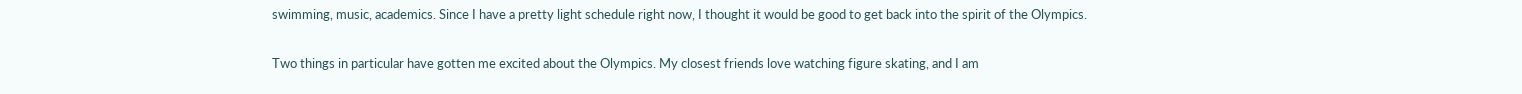swimming, music, academics. Since I have a pretty light schedule right now, I thought it would be good to get back into the spirit of the Olympics.

Two things in particular have gotten me excited about the Olympics. My closest friends love watching figure skating, and I am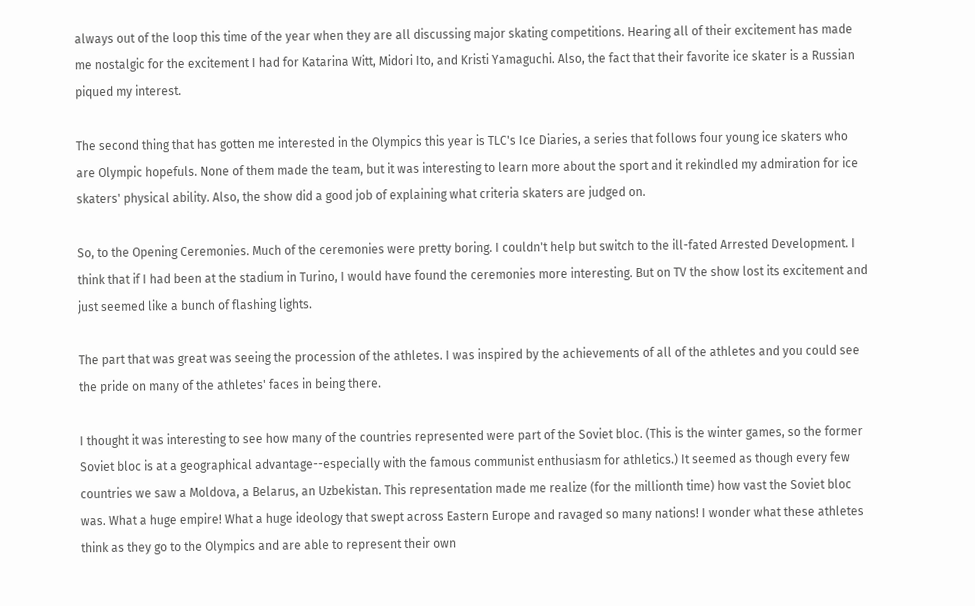always out of the loop this time of the year when they are all discussing major skating competitions. Hearing all of their excitement has made me nostalgic for the excitement I had for Katarina Witt, Midori Ito, and Kristi Yamaguchi. Also, the fact that their favorite ice skater is a Russian piqued my interest.

The second thing that has gotten me interested in the Olympics this year is TLC's Ice Diaries, a series that follows four young ice skaters who are Olympic hopefuls. None of them made the team, but it was interesting to learn more about the sport and it rekindled my admiration for ice skaters' physical ability. Also, the show did a good job of explaining what criteria skaters are judged on.

So, to the Opening Ceremonies. Much of the ceremonies were pretty boring. I couldn't help but switch to the ill-fated Arrested Development. I think that if I had been at the stadium in Turino, I would have found the ceremonies more interesting. But on TV the show lost its excitement and just seemed like a bunch of flashing lights.

The part that was great was seeing the procession of the athletes. I was inspired by the achievements of all of the athletes and you could see the pride on many of the athletes' faces in being there.

I thought it was interesting to see how many of the countries represented were part of the Soviet bloc. (This is the winter games, so the former Soviet bloc is at a geographical advantage--especially with the famous communist enthusiasm for athletics.) It seemed as though every few countries we saw a Moldova, a Belarus, an Uzbekistan. This representation made me realize (for the millionth time) how vast the Soviet bloc was. What a huge empire! What a huge ideology that swept across Eastern Europe and ravaged so many nations! I wonder what these athletes think as they go to the Olympics and are able to represent their own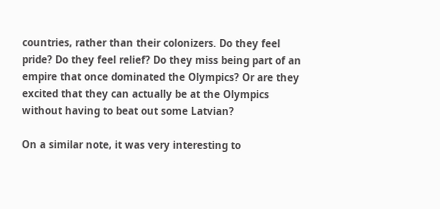countries, rather than their colonizers. Do they feel pride? Do they feel relief? Do they miss being part of an empire that once dominated the Olympics? Or are they excited that they can actually be at the Olympics without having to beat out some Latvian?

On a similar note, it was very interesting to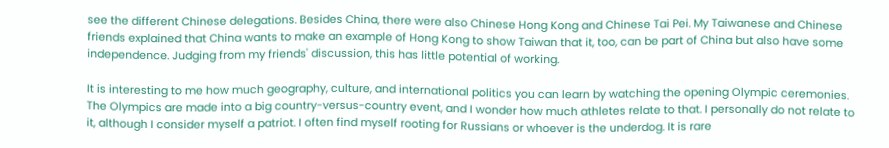see the different Chinese delegations. Besides China, there were also Chinese Hong Kong and Chinese Tai Pei. My Taiwanese and Chinese friends explained that China wants to make an example of Hong Kong to show Taiwan that it, too, can be part of China but also have some independence. Judging from my friends' discussion, this has little potential of working.

It is interesting to me how much geography, culture, and international politics you can learn by watching the opening Olympic ceremonies. The Olympics are made into a big country-versus-country event, and I wonder how much athletes relate to that. I personally do not relate to it, although I consider myself a patriot. I often find myself rooting for Russians or whoever is the underdog. It is rare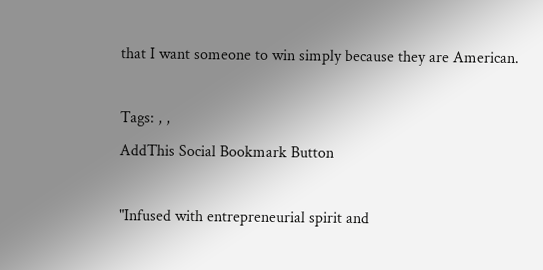that I want someone to win simply because they are American.

Tags: , ,
AddThis Social Bookmark Button

"Infused with entrepreneurial spirit and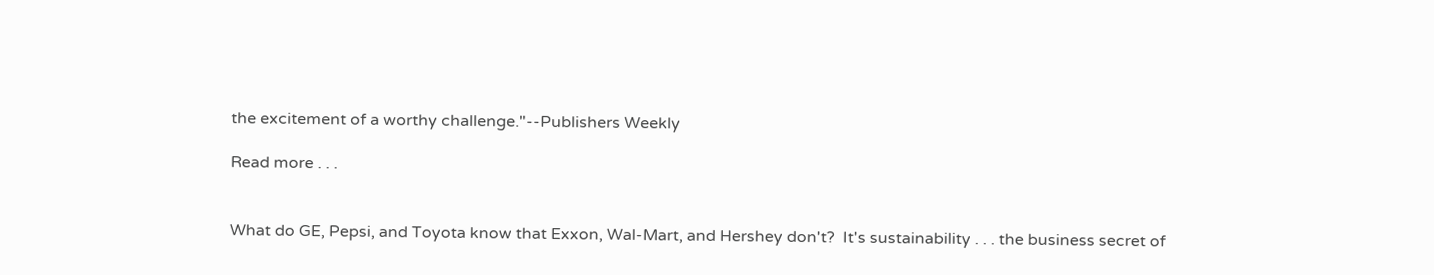the excitement of a worthy challenge."--Publishers Weekly

Read more . . .


What do GE, Pepsi, and Toyota know that Exxon, Wal-Mart, and Hershey don't?  It's sustainability . . . the business secret of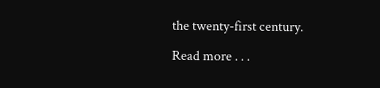the twenty-first century.

Read more . . .